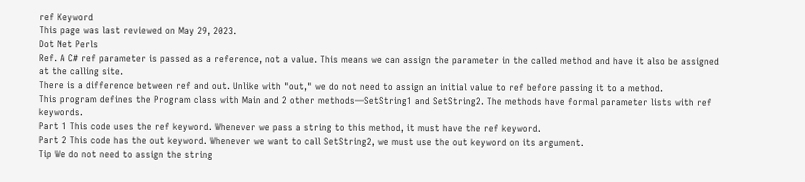ref Keyword
This page was last reviewed on May 29, 2023.
Dot Net Perls
Ref. A C# ref parameter is passed as a reference, not a value. This means we can assign the parameter in the called method and have it also be assigned at the calling site.
There is a difference between ref and out. Unlike with "out," we do not need to assign an initial value to ref before passing it to a method.
This program defines the Program class with Main and 2 other methods—SetString1 and SetString2. The methods have formal parameter lists with ref keywords.
Part 1 This code uses the ref keyword. Whenever we pass a string to this method, it must have the ref keyword.
Part 2 This code has the out keyword. Whenever we want to call SetString2, we must use the out keyword on its argument.
Tip We do not need to assign the string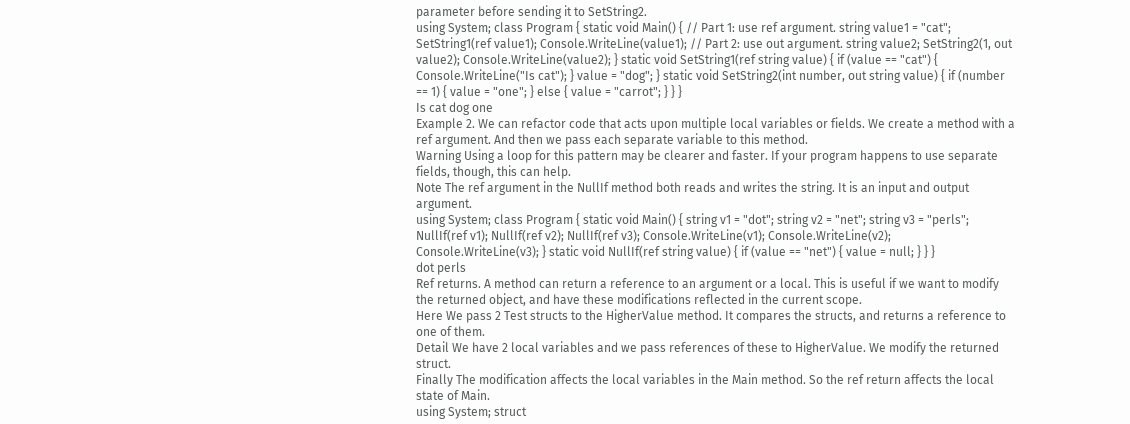parameter before sending it to SetString2.
using System; class Program { static void Main() { // Part 1: use ref argument. string value1 = "cat"; SetString1(ref value1); Console.WriteLine(value1); // Part 2: use out argument. string value2; SetString2(1, out value2); Console.WriteLine(value2); } static void SetString1(ref string value) { if (value == "cat") { Console.WriteLine("Is cat"); } value = "dog"; } static void SetString2(int number, out string value) { if (number == 1) { value = "one"; } else { value = "carrot"; } } }
Is cat dog one
Example 2. We can refactor code that acts upon multiple local variables or fields. We create a method with a ref argument. And then we pass each separate variable to this method.
Warning Using a loop for this pattern may be clearer and faster. If your program happens to use separate fields, though, this can help.
Note The ref argument in the NullIf method both reads and writes the string. It is an input and output argument.
using System; class Program { static void Main() { string v1 = "dot"; string v2 = "net"; string v3 = "perls"; NullIf(ref v1); NullIf(ref v2); NullIf(ref v3); Console.WriteLine(v1); Console.WriteLine(v2); Console.WriteLine(v3); } static void NullIf(ref string value) { if (value == "net") { value = null; } } }
dot perls
Ref returns. A method can return a reference to an argument or a local. This is useful if we want to modify the returned object, and have these modifications reflected in the current scope.
Here We pass 2 Test structs to the HigherValue method. It compares the structs, and returns a reference to one of them.
Detail We have 2 local variables and we pass references of these to HigherValue. We modify the returned struct.
Finally The modification affects the local variables in the Main method. So the ref return affects the local state of Main.
using System; struct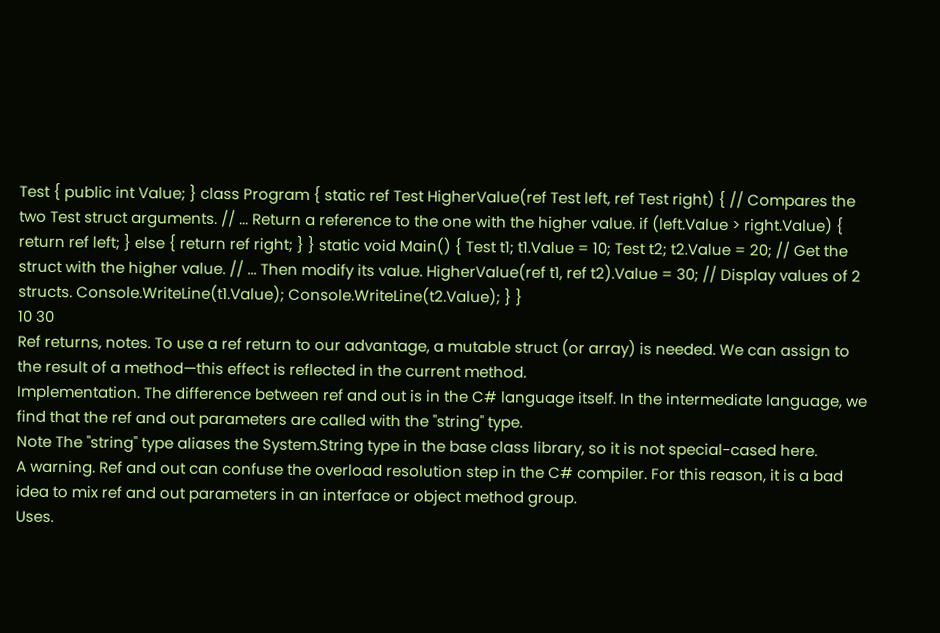Test { public int Value; } class Program { static ref Test HigherValue(ref Test left, ref Test right) { // Compares the two Test struct arguments. // ... Return a reference to the one with the higher value. if (left.Value > right.Value) { return ref left; } else { return ref right; } } static void Main() { Test t1; t1.Value = 10; Test t2; t2.Value = 20; // Get the struct with the higher value. // ... Then modify its value. HigherValue(ref t1, ref t2).Value = 30; // Display values of 2 structs. Console.WriteLine(t1.Value); Console.WriteLine(t2.Value); } }
10 30
Ref returns, notes. To use a ref return to our advantage, a mutable struct (or array) is needed. We can assign to the result of a method—this effect is reflected in the current method.
Implementation. The difference between ref and out is in the C# language itself. In the intermediate language, we find that the ref and out parameters are called with the "string" type.
Note The "string" type aliases the System.String type in the base class library, so it is not special-cased here.
A warning. Ref and out can confuse the overload resolution step in the C# compiler. For this reason, it is a bad idea to mix ref and out parameters in an interface or object method group.
Uses.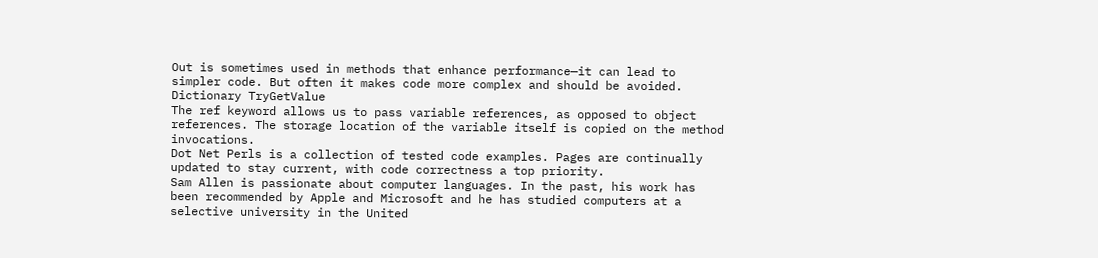Out is sometimes used in methods that enhance performance—it can lead to simpler code. But often it makes code more complex and should be avoided.
Dictionary TryGetValue
The ref keyword allows us to pass variable references, as opposed to object references. The storage location of the variable itself is copied on the method invocations.
Dot Net Perls is a collection of tested code examples. Pages are continually updated to stay current, with code correctness a top priority.
Sam Allen is passionate about computer languages. In the past, his work has been recommended by Apple and Microsoft and he has studied computers at a selective university in the United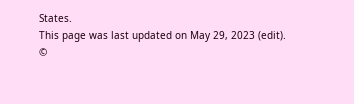States.
This page was last updated on May 29, 2023 (edit).
©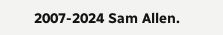2007-2024 Sam Allen.